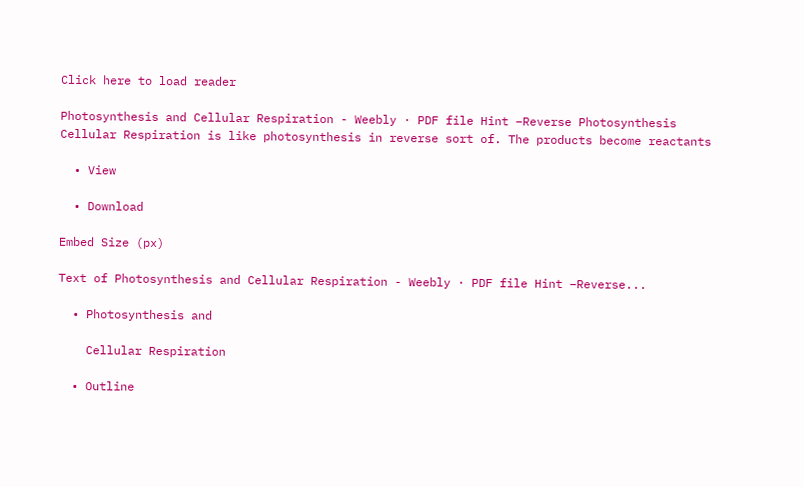Click here to load reader

Photosynthesis and Cellular Respiration - Weebly · PDF file Hint –Reverse Photosynthesis Cellular Respiration is like photosynthesis in reverse sort of. The products become reactants

  • View

  • Download

Embed Size (px)

Text of Photosynthesis and Cellular Respiration - Weebly · PDF file Hint –Reverse...

  • Photosynthesis and

    Cellular Respiration

  • Outline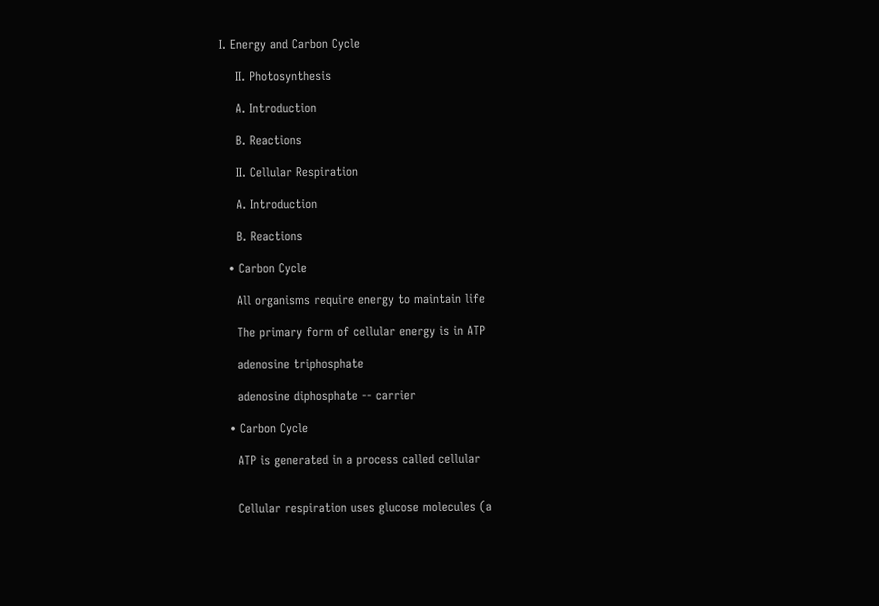I. Energy and Carbon Cycle

    II. Photosynthesis

    A. Introduction

    B. Reactions

    II. Cellular Respiration

    A. Introduction

    B. Reactions

  • Carbon Cycle

    All organisms require energy to maintain life

    The primary form of cellular energy is in ATP

    adenosine triphosphate

    adenosine diphosphate -- carrier

  • Carbon Cycle

    ATP is generated in a process called cellular


    Cellular respiration uses glucose molecules (a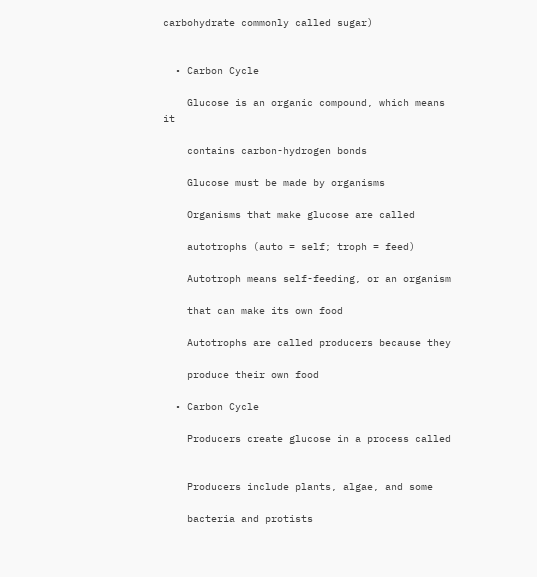carbohydrate commonly called sugar)


  • Carbon Cycle

    Glucose is an organic compound, which means it

    contains carbon-hydrogen bonds

    Glucose must be made by organisms

    Organisms that make glucose are called

    autotrophs (auto = self; troph = feed)

    Autotroph means self-feeding, or an organism

    that can make its own food

    Autotrophs are called producers because they

    produce their own food

  • Carbon Cycle

    Producers create glucose in a process called


    Producers include plants, algae, and some

    bacteria and protists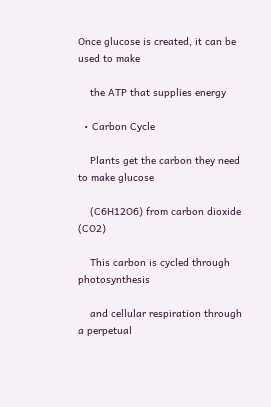Once glucose is created, it can be used to make

    the ATP that supplies energy

  • Carbon Cycle

    Plants get the carbon they need to make glucose

    (C6H12O6) from carbon dioxide (CO2)

    This carbon is cycled through photosynthesis

    and cellular respiration through a perpetual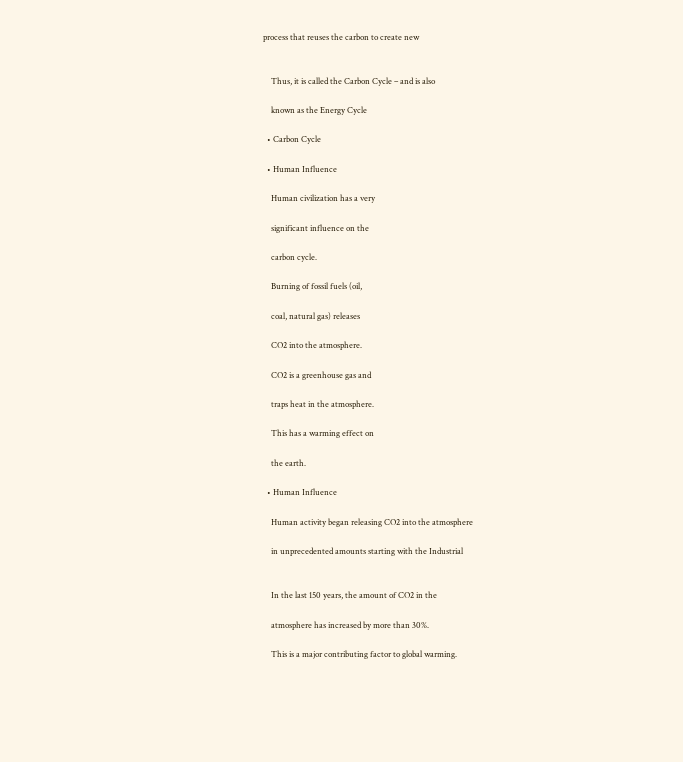process that reuses the carbon to create new


    Thus, it is called the Carbon Cycle – and is also

    known as the Energy Cycle

  • Carbon Cycle

  • Human Influence

    Human civilization has a very

    significant influence on the

    carbon cycle.

    Burning of fossil fuels (oil,

    coal, natural gas) releases

    CO2 into the atmosphere.

    CO2 is a greenhouse gas and

    traps heat in the atmosphere.

    This has a warming effect on

    the earth.

  • Human Influence

    Human activity began releasing CO2 into the atmosphere

    in unprecedented amounts starting with the Industrial


    In the last 150 years, the amount of CO2 in the

    atmosphere has increased by more than 30%.

    This is a major contributing factor to global warming.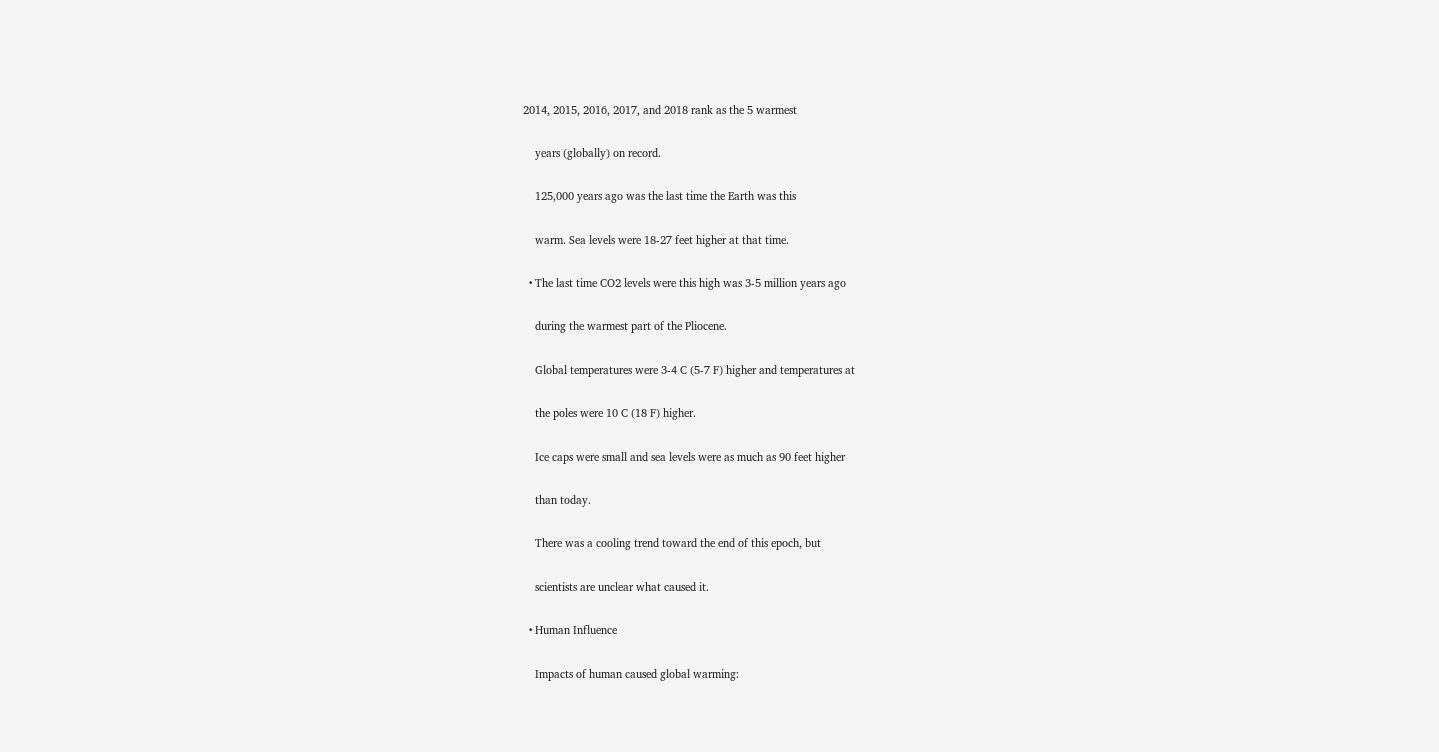2014, 2015, 2016, 2017, and 2018 rank as the 5 warmest

    years (globally) on record.

    125,000 years ago was the last time the Earth was this

    warm. Sea levels were 18-27 feet higher at that time.

  • The last time CO2 levels were this high was 3-5 million years ago

    during the warmest part of the Pliocene.

    Global temperatures were 3-4 C (5-7 F) higher and temperatures at

    the poles were 10 C (18 F) higher.

    Ice caps were small and sea levels were as much as 90 feet higher

    than today.

    There was a cooling trend toward the end of this epoch, but

    scientists are unclear what caused it.

  • Human Influence

    Impacts of human caused global warming: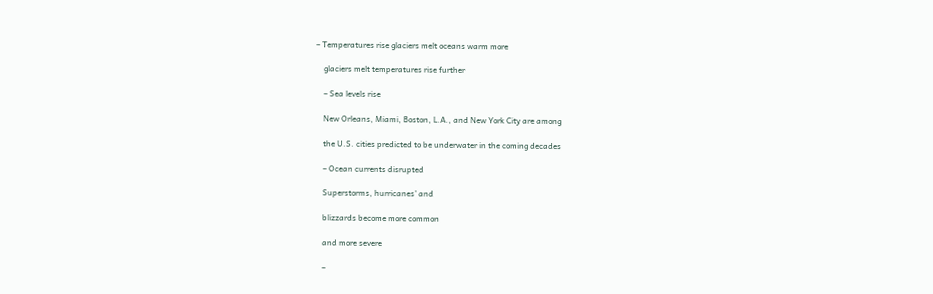– Temperatures rise glaciers melt oceans warm more

    glaciers melt temperatures rise further

    – Sea levels rise

    New Orleans, Miami, Boston, L.A., and New York City are among

    the U.S. cities predicted to be underwater in the coming decades

    – Ocean currents disrupted

    Superstorms, hurricanes’ and

    blizzards become more common

    and more severe

    –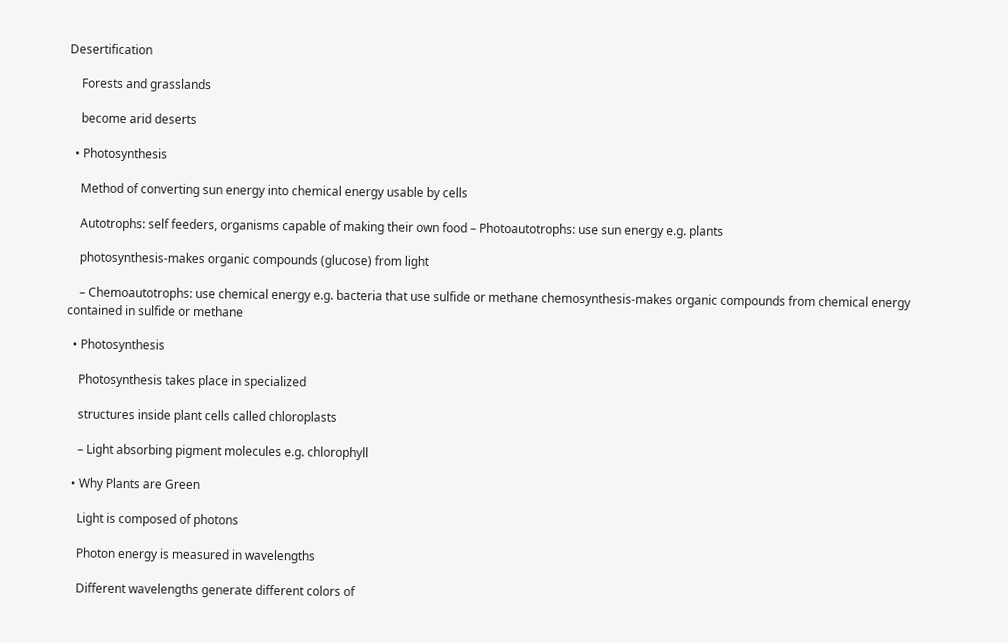Desertification

    Forests and grasslands

    become arid deserts

  • Photosynthesis

    Method of converting sun energy into chemical energy usable by cells

    Autotrophs: self feeders, organisms capable of making their own food – Photoautotrophs: use sun energy e.g. plants

    photosynthesis-makes organic compounds (glucose) from light

    – Chemoautotrophs: use chemical energy e.g. bacteria that use sulfide or methane chemosynthesis-makes organic compounds from chemical energy contained in sulfide or methane

  • Photosynthesis

    Photosynthesis takes place in specialized

    structures inside plant cells called chloroplasts

    – Light absorbing pigment molecules e.g. chlorophyll

  • Why Plants are Green

    Light is composed of photons

    Photon energy is measured in wavelengths

    Different wavelengths generate different colors of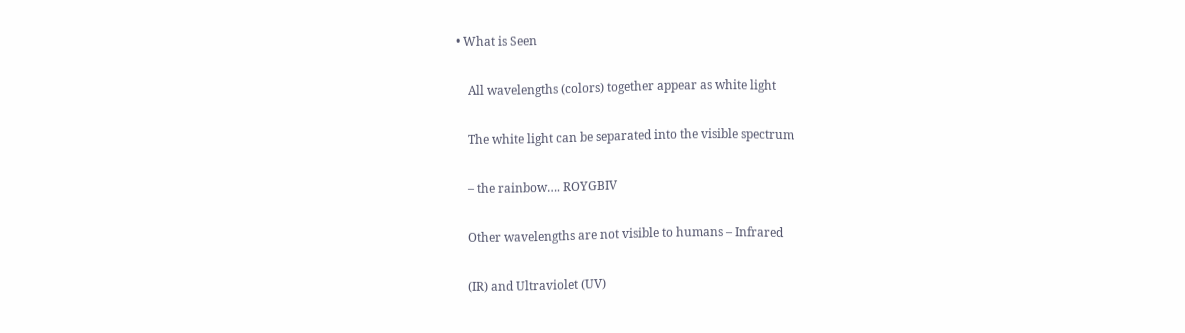• What is Seen

    All wavelengths (colors) together appear as white light

    The white light can be separated into the visible spectrum

    – the rainbow…. ROYGBIV

    Other wavelengths are not visible to humans – Infrared

    (IR) and Ultraviolet (UV)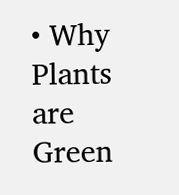• Why Plants are Green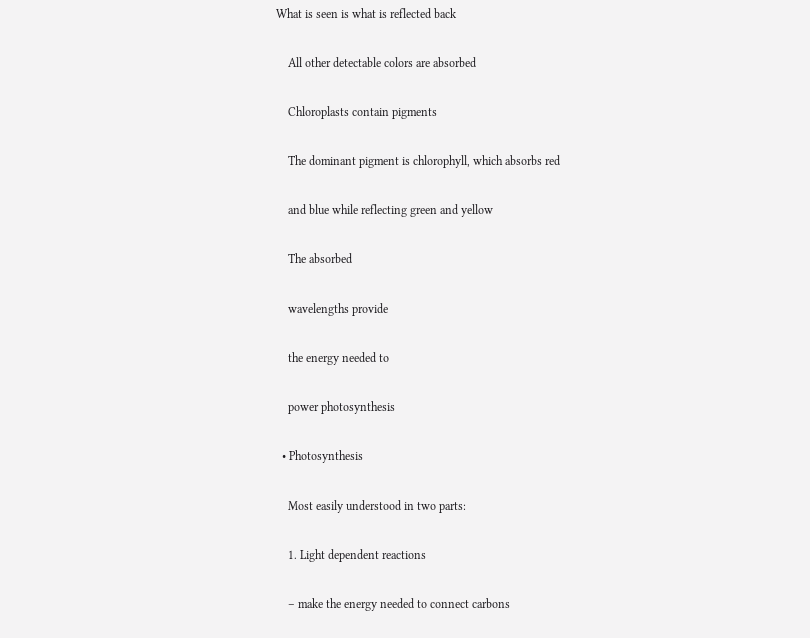What is seen is what is reflected back

    All other detectable colors are absorbed

    Chloroplasts contain pigments

    The dominant pigment is chlorophyll, which absorbs red

    and blue while reflecting green and yellow

    The absorbed

    wavelengths provide

    the energy needed to

    power photosynthesis

  • Photosynthesis

    Most easily understood in two parts:

    1. Light dependent reactions

    – make the energy needed to connect carbons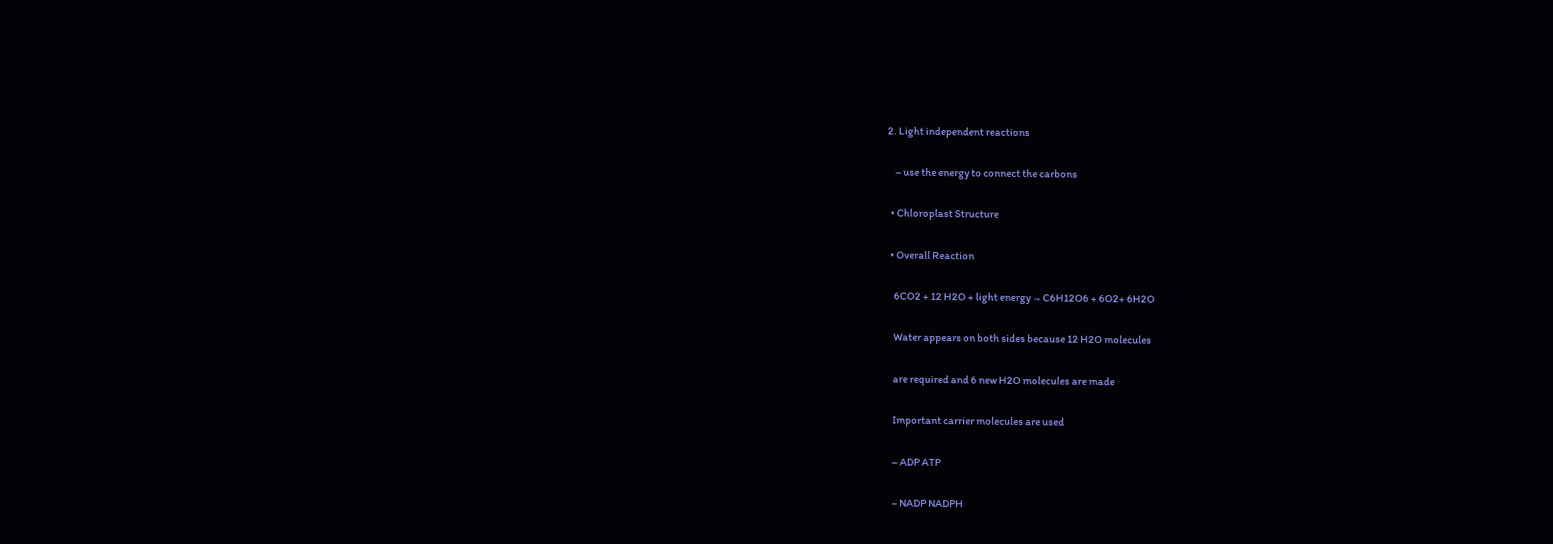2. Light independent reactions

    – use the energy to connect the carbons

  • Chloroplast Structure

  • Overall Reaction

    6CO2 + 12 H2O + light energy → C6H12O6 + 6O2+ 6H2O

    Water appears on both sides because 12 H2O molecules

    are required and 6 new H2O molecules are made

    Important carrier molecules are used

    – ADP ATP

    – NADP NADPH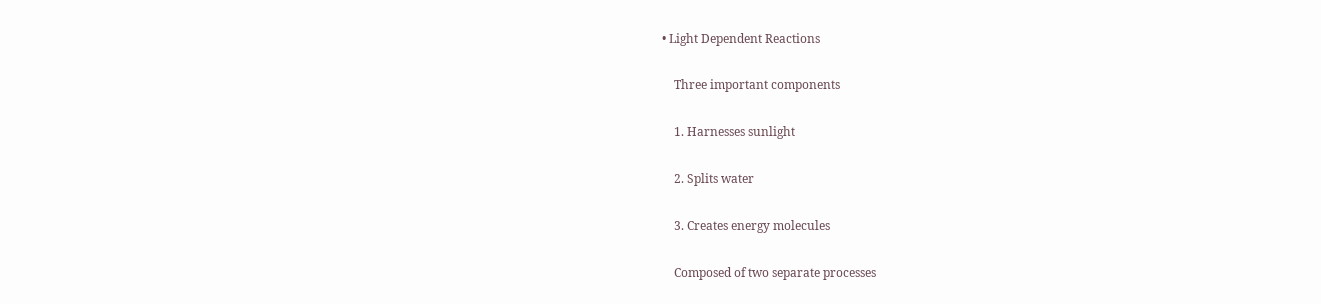• Light Dependent Reactions

    Three important components

    1. Harnesses sunlight

    2. Splits water

    3. Creates energy molecules

    Composed of two separate processes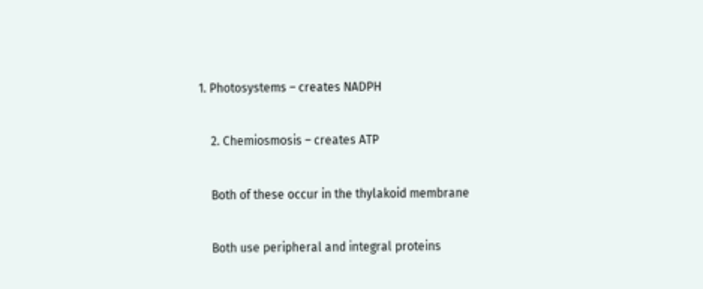1. Photosystems – creates NADPH

    2. Chemiosmosis – creates ATP

    Both of these occur in the thylakoid membrane

    Both use peripheral and integral proteins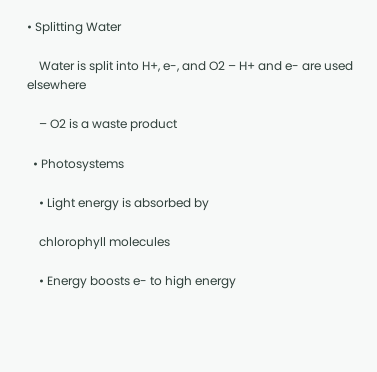• Splitting Water

    Water is split into H+, e-, and O2 – H+ and e- are used elsewhere

    – O2 is a waste product

  • Photosystems

    • Light energy is absorbed by

    chlorophyll molecules

    • Energy boosts e- to high energy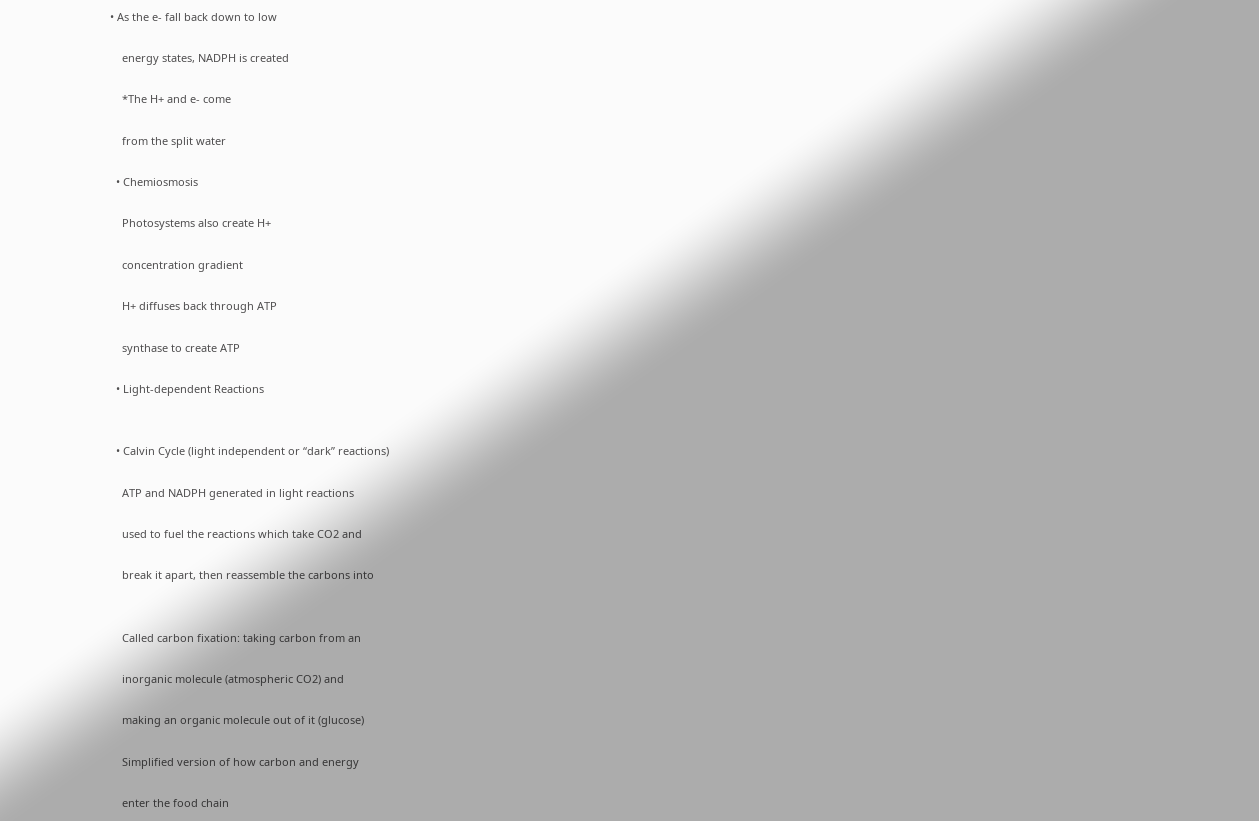• As the e- fall back down to low

    energy states, NADPH is created

    *The H+ and e- come

    from the split water

  • Chemiosmosis

    Photosystems also create H+

    concentration gradient

    H+ diffuses back through ATP

    synthase to create ATP

  • Light-dependent Reactions


  • Calvin Cycle (light independent or “dark” reactions)

    ATP and NADPH generated in light reactions

    used to fuel the reactions which take CO2 and

    break it apart, then reassemble the carbons into


    Called carbon fixation: taking carbon from an

    inorganic molecule (atmospheric CO2) and

    making an organic molecule out of it (glucose)

    Simplified version of how carbon and energy

    enter the food chain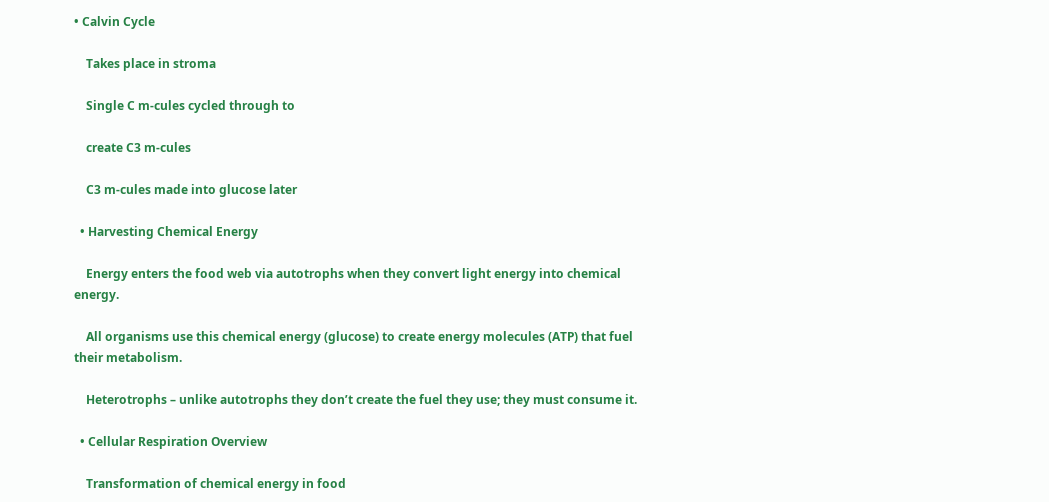• Calvin Cycle

    Takes place in stroma

    Single C m-cules cycled through to

    create C3 m-cules

    C3 m-cules made into glucose later

  • Harvesting Chemical Energy

    Energy enters the food web via autotrophs when they convert light energy into chemical energy.

    All organisms use this chemical energy (glucose) to create energy molecules (ATP) that fuel their metabolism.

    Heterotrophs – unlike autotrophs they don’t create the fuel they use; they must consume it.

  • Cellular Respiration Overview

    Transformation of chemical energy in food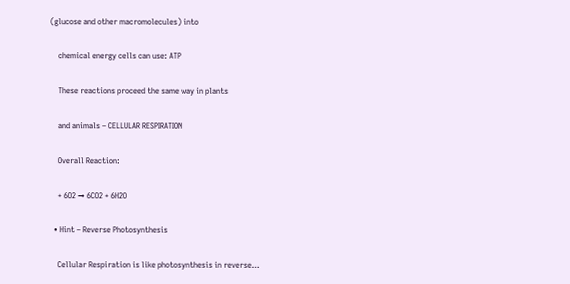(glucose and other macromolecules) into

    chemical energy cells can use: ATP

    These reactions proceed the same way in plants

    and animals – CELLULAR RESPIRATION

    Overall Reaction:

    + 6O2 → 6CO2 + 6H2O

  • Hint – Reverse Photosynthesis

    Cellular Respiration is like photosynthesis in reverse…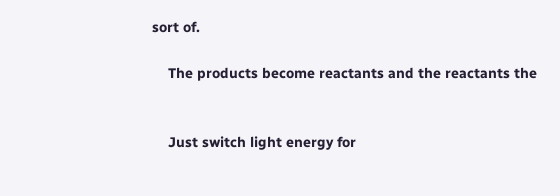sort of.

    The products become reactants and the reactants the


    Just switch light energy for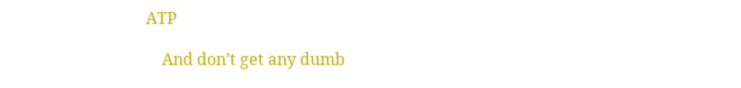ATP

    And don’t get any dumb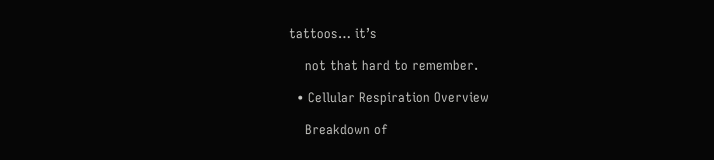tattoos… it’s

    not that hard to remember.

  • Cellular Respiration Overview

    Breakdown of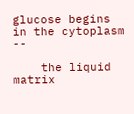glucose begins in the cytoplasm --

    the liquid matrix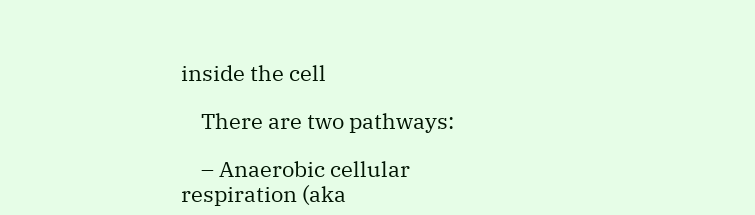inside the cell

    There are two pathways:

    – Anaerobic cellular respiration (aka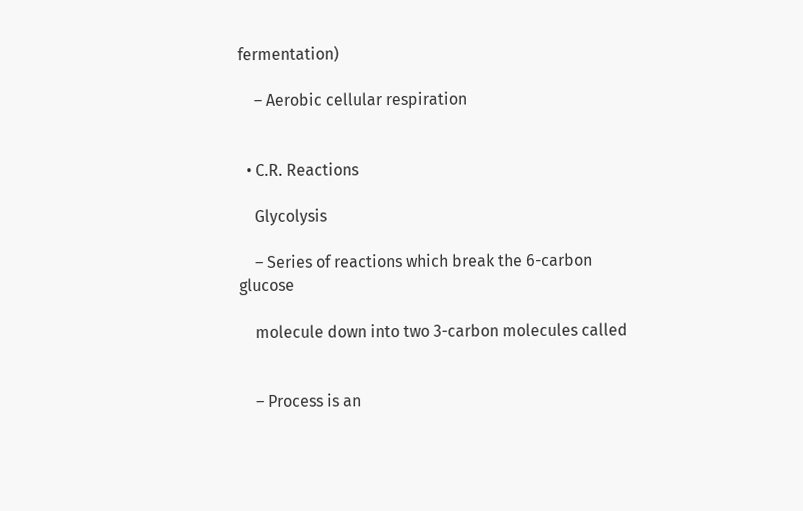fermentation)

    – Aerobic cellular respiration


  • C.R. Reactions

    Glycolysis

    – Series of reactions which break the 6-carbon glucose

    molecule down into two 3-carbon molecules called


    – Process is an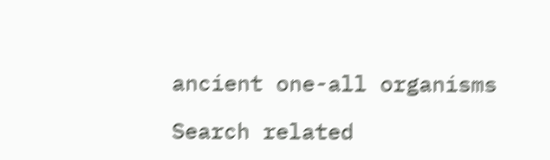ancient one-all organisms

Search related